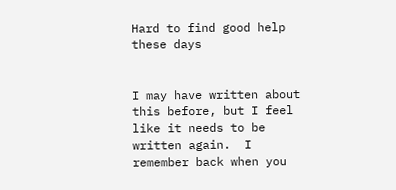Hard to find good help these days


I may have written about this before, but I feel like it needs to be written again.  I remember back when you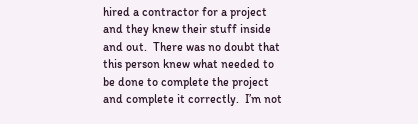hired a contractor for a project and they knew their stuff inside and out.  There was no doubt that this person knew what needed to be done to complete the project and complete it correctly.  I’m not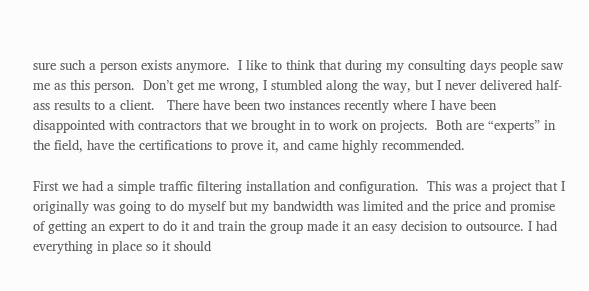sure such a person exists anymore.  I like to think that during my consulting days people saw me as this person.  Don’t get me wrong, I stumbled along the way, but I never delivered half-ass results to a client.   There have been two instances recently where I have been disappointed with contractors that we brought in to work on projects.  Both are “experts” in the field, have the certifications to prove it, and came highly recommended.

First we had a simple traffic filtering installation and configuration.  This was a project that I originally was going to do myself but my bandwidth was limited and the price and promise of getting an expert to do it and train the group made it an easy decision to outsource. I had everything in place so it should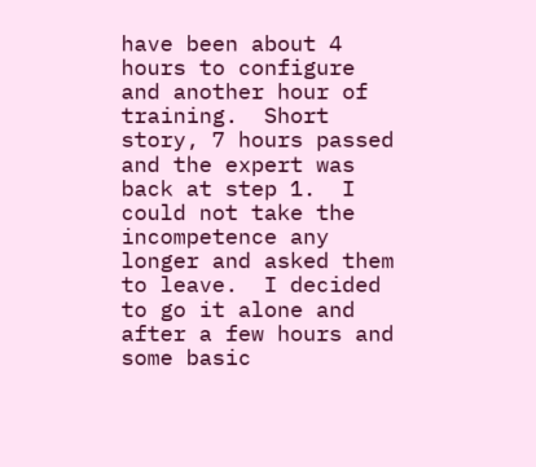have been about 4 hours to configure and another hour of training.  Short story, 7 hours passed and the expert was back at step 1.  I could not take the incompetence any longer and asked them to leave.  I decided to go it alone and after a few hours and some basic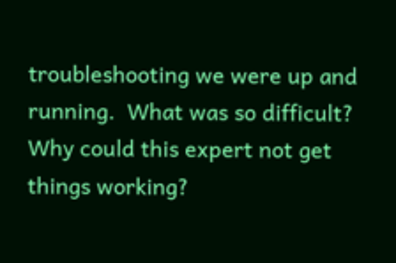troubleshooting we were up and running.  What was so difficult?  Why could this expert not get things working?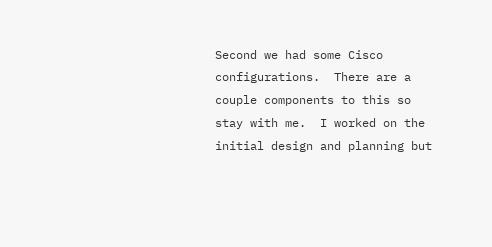Second we had some Cisco configurations.  There are a couple components to this so stay with me.  I worked on the initial design and planning but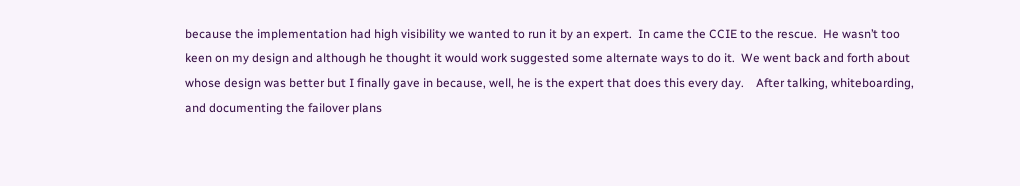because the implementation had high visibility we wanted to run it by an expert.  In came the CCIE to the rescue.  He wasn’t too keen on my design and although he thought it would work suggested some alternate ways to do it.  We went back and forth about whose design was better but I finally gave in because, well, he is the expert that does this every day.    After talking, whiteboarding, and documenting the failover plans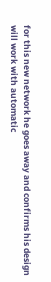for this new network he goes away and confirms his design will work with automatic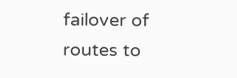failover of routes to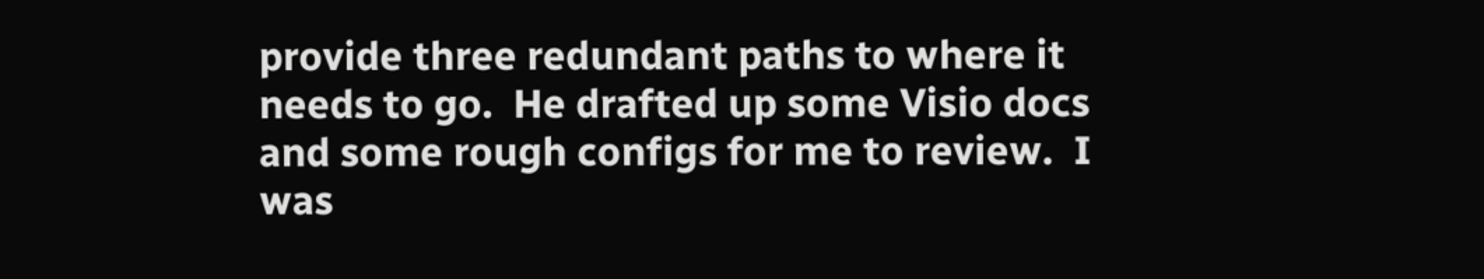provide three redundant paths to where it needs to go.  He drafted up some Visio docs and some rough configs for me to review.  I was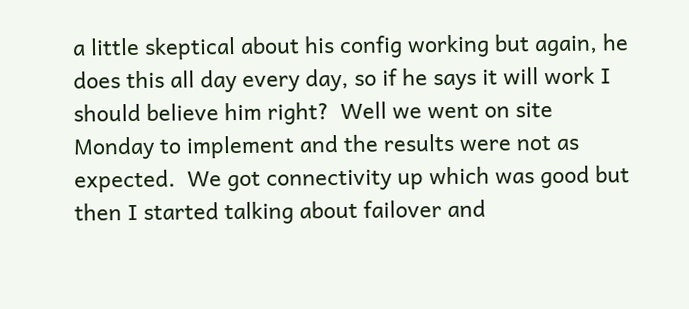a little skeptical about his config working but again, he does this all day every day, so if he says it will work I should believe him right?  Well we went on site Monday to implement and the results were not as expected.  We got connectivity up which was good but then I started talking about failover and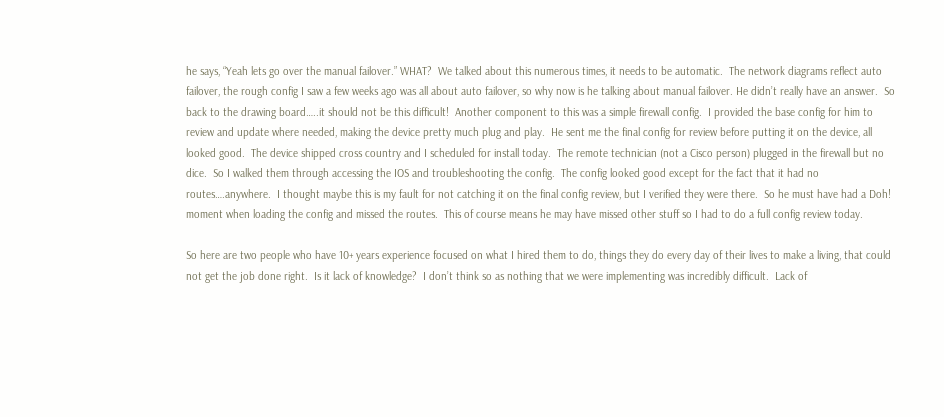he says, “Yeah lets go over the manual failover.” WHAT?  We talked about this numerous times, it needs to be automatic.  The network diagrams reflect auto failover, the rough config I saw a few weeks ago was all about auto failover, so why now is he talking about manual failover. He didn’t really have an answer.  So back to the drawing board…..it should not be this difficult!  Another component to this was a simple firewall config.  I provided the base config for him to review and update where needed, making the device pretty much plug and play.  He sent me the final config for review before putting it on the device, all looked good.  The device shipped cross country and I scheduled for install today.  The remote technician (not a Cisco person) plugged in the firewall but no dice.  So I walked them through accessing the IOS and troubleshooting the config.  The config looked good except for the fact that it had no routes….anywhere.  I thought maybe this is my fault for not catching it on the final config review, but I verified they were there.  So he must have had a Doh! moment when loading the config and missed the routes.  This of course means he may have missed other stuff so I had to do a full config review today.

So here are two people who have 10+ years experience focused on what I hired them to do, things they do every day of their lives to make a living, that could not get the job done right.  Is it lack of knowledge?  I don’t think so as nothing that we were implementing was incredibly difficult.  Lack of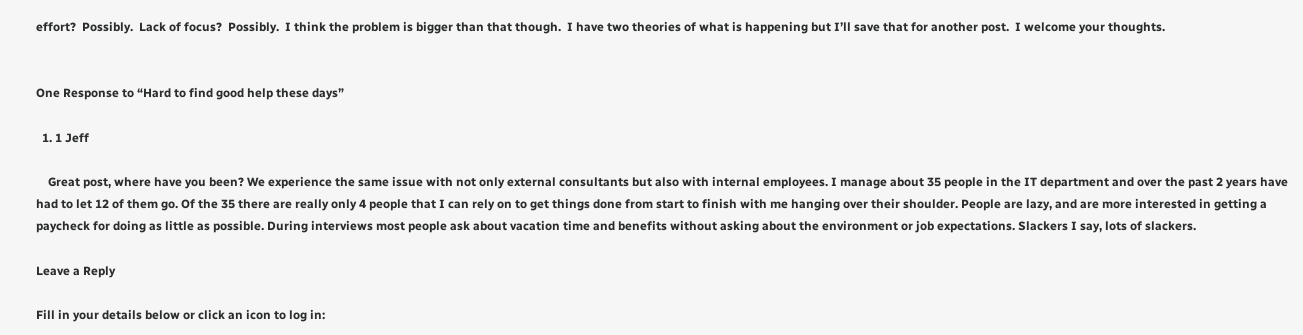effort?  Possibly.  Lack of focus?  Possibly.  I think the problem is bigger than that though.  I have two theories of what is happening but I’ll save that for another post.  I welcome your thoughts.


One Response to “Hard to find good help these days”

  1. 1 Jeff

    Great post, where have you been? We experience the same issue with not only external consultants but also with internal employees. I manage about 35 people in the IT department and over the past 2 years have had to let 12 of them go. Of the 35 there are really only 4 people that I can rely on to get things done from start to finish with me hanging over their shoulder. People are lazy, and are more interested in getting a paycheck for doing as little as possible. During interviews most people ask about vacation time and benefits without asking about the environment or job expectations. Slackers I say, lots of slackers.

Leave a Reply

Fill in your details below or click an icon to log in: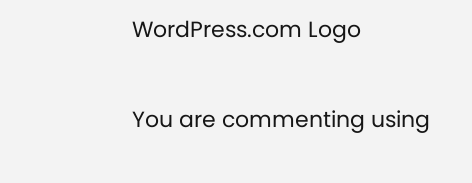WordPress.com Logo

You are commenting using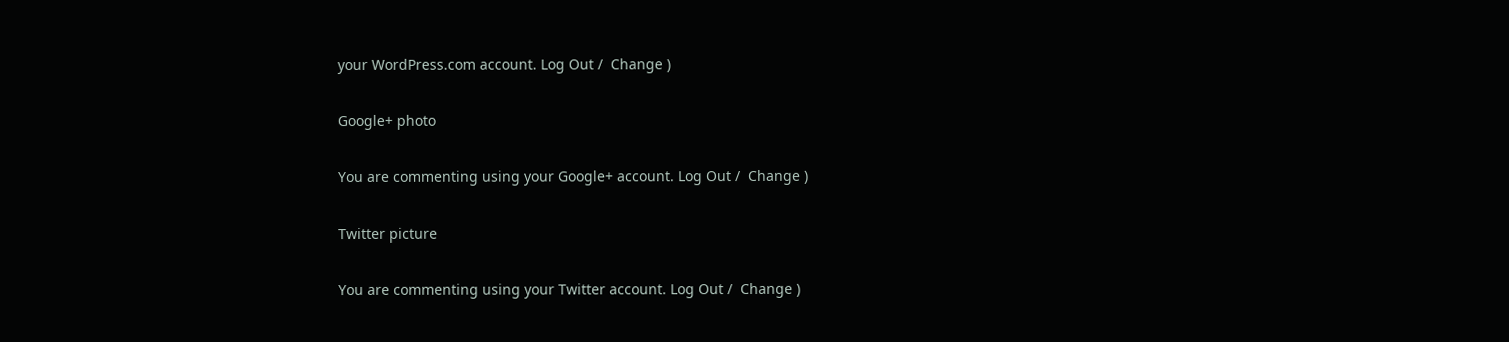your WordPress.com account. Log Out /  Change )

Google+ photo

You are commenting using your Google+ account. Log Out /  Change )

Twitter picture

You are commenting using your Twitter account. Log Out /  Change )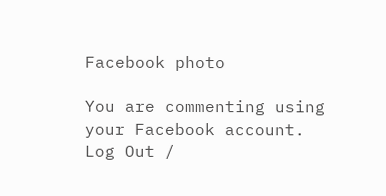Facebook photo

You are commenting using your Facebook account. Log Out /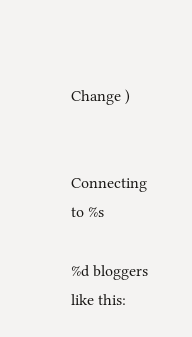Change )


Connecting to %s

%d bloggers like this: